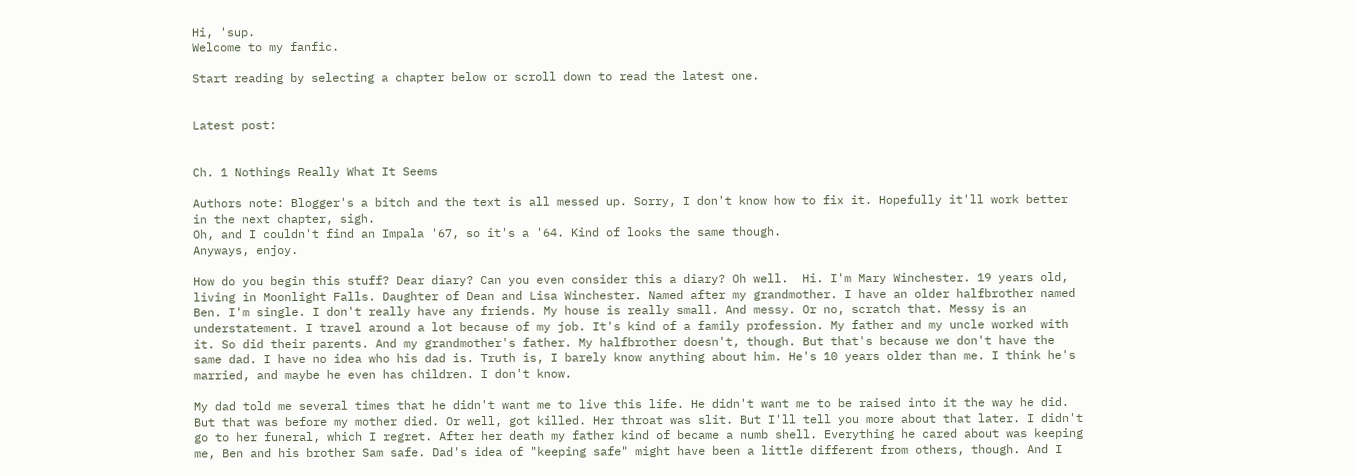Hi, 'sup.
Welcome to my fanfic.

Start reading by selecting a chapter below or scroll down to read the latest one.


Latest post:


Ch. 1 Nothings Really What It Seems

Authors note: Blogger's a bitch and the text is all messed up. Sorry, I don't know how to fix it. Hopefully it'll work better in the next chapter, sigh.
Oh, and I couldn't find an Impala '67, so it's a '64. Kind of looks the same though.
Anyways, enjoy.

How do you begin this stuff? Dear diary? Can you even consider this a diary? Oh well.  Hi. I'm Mary Winchester. 19 years old, living in Moonlight Falls. Daughter of Dean and Lisa Winchester. Named after my grandmother. I have an older halfbrother named Ben. I'm single. I don't really have any friends. My house is really small. And messy. Or no, scratch that. Messy is an understatement. I travel around a lot because of my job. It's kind of a family profession. My father and my uncle worked with it. So did their parents. And my grandmother's father. My halfbrother doesn't, though. But that's because we don't have the same dad. I have no idea who his dad is. Truth is, I barely know anything about him. He's 10 years older than me. I think he's married, and maybe he even has children. I don't know.

My dad told me several times that he didn't want me to live this life. He didn't want me to be raised into it the way he did. But that was before my mother died. Or well, got killed. Her throat was slit. But I'll tell you more about that later. I didn't go to her funeral, which I regret. After her death my father kind of became a numb shell. Everything he cared about was keeping me, Ben and his brother Sam safe. Dad's idea of "keeping safe" might have been a little different from others, though. And I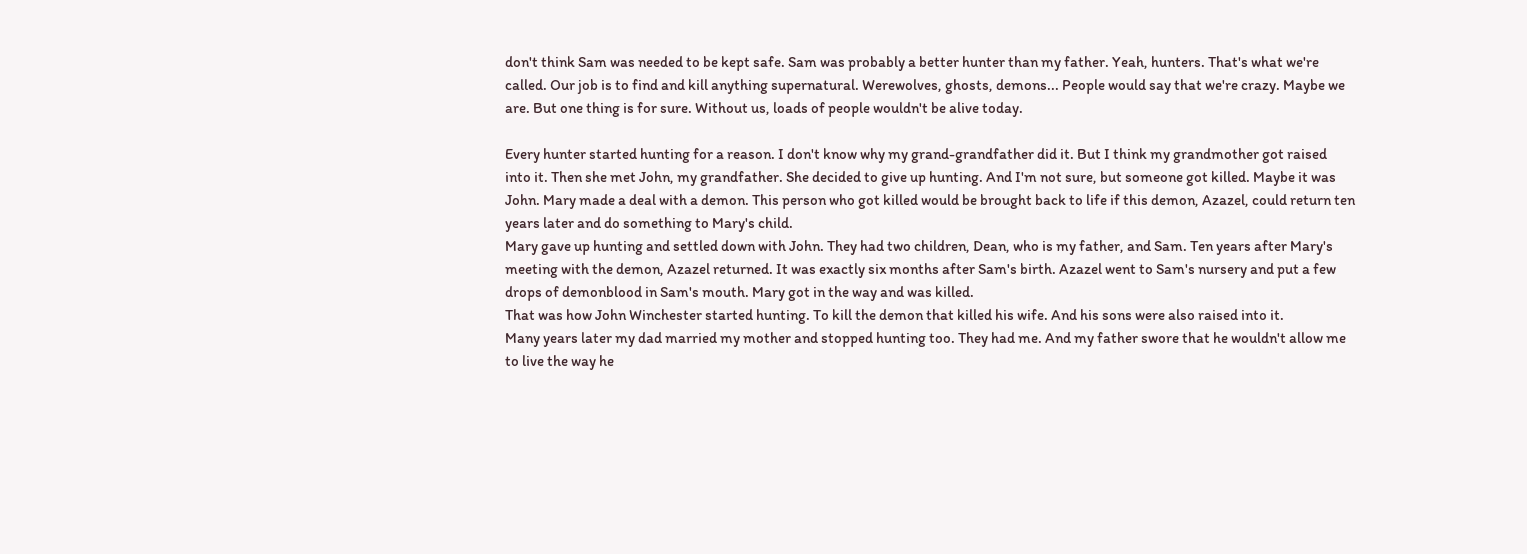don't think Sam was needed to be kept safe. Sam was probably a better hunter than my father. Yeah, hunters. That's what we're called. Our job is to find and kill anything supernatural. Werewolves, ghosts, demons... People would say that we're crazy. Maybe we are. But one thing is for sure. Without us, loads of people wouldn't be alive today.

Every hunter started hunting for a reason. I don't know why my grand-grandfather did it. But I think my grandmother got raised into it. Then she met John, my grandfather. She decided to give up hunting. And I'm not sure, but someone got killed. Maybe it was John. Mary made a deal with a demon. This person who got killed would be brought back to life if this demon, Azazel, could return ten years later and do something to Mary's child.
Mary gave up hunting and settled down with John. They had two children, Dean, who is my father, and Sam. Ten years after Mary's meeting with the demon, Azazel returned. It was exactly six months after Sam's birth. Azazel went to Sam's nursery and put a few drops of demonblood in Sam's mouth. Mary got in the way and was killed.
That was how John Winchester started hunting. To kill the demon that killed his wife. And his sons were also raised into it.
Many years later my dad married my mother and stopped hunting too. They had me. And my father swore that he wouldn't allow me to live the way he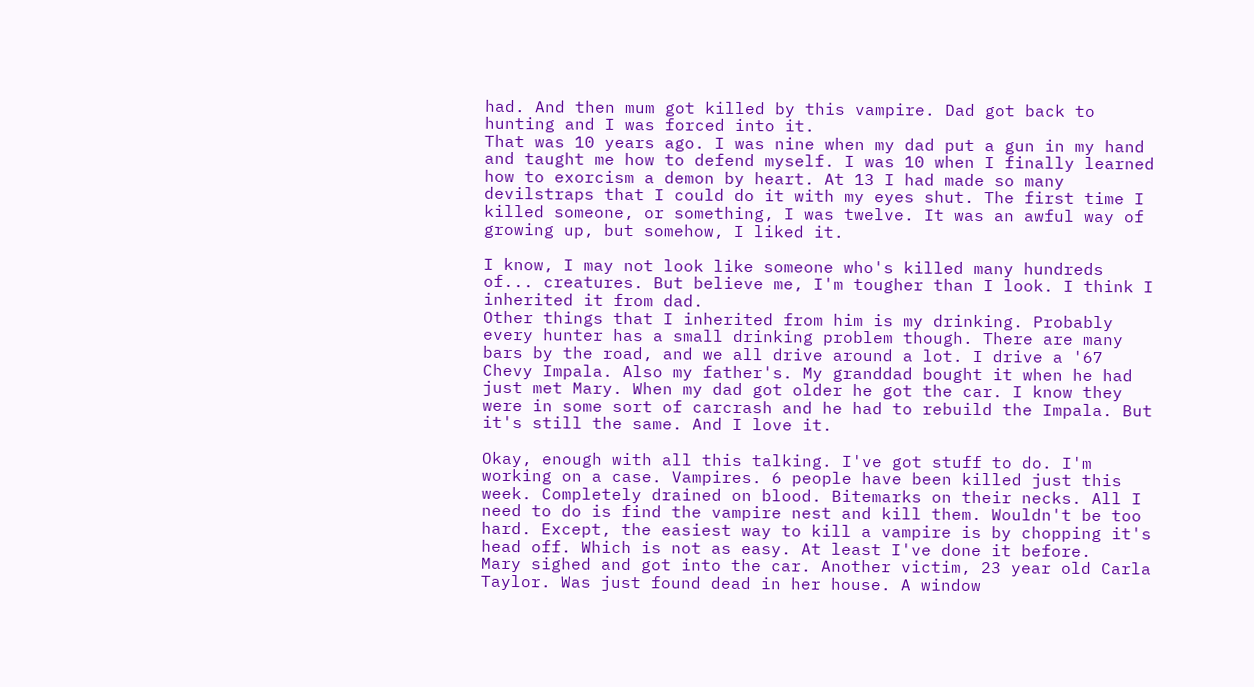had. And then mum got killed by this vampire. Dad got back to hunting and I was forced into it.
That was 10 years ago. I was nine when my dad put a gun in my hand and taught me how to defend myself. I was 10 when I finally learned how to exorcism a demon by heart. At 13 I had made so many devilstraps that I could do it with my eyes shut. The first time I killed someone, or something, I was twelve. It was an awful way of growing up, but somehow, I liked it.

I know, I may not look like someone who's killed many hundreds of... creatures. But believe me, I'm tougher than I look. I think I inherited it from dad.
Other things that I inherited from him is my drinking. Probably every hunter has a small drinking problem though. There are many bars by the road, and we all drive around a lot. I drive a '67 Chevy Impala. Also my father's. My granddad bought it when he had just met Mary. When my dad got older he got the car. I know they were in some sort of carcrash and he had to rebuild the Impala. But it's still the same. And I love it.

Okay, enough with all this talking. I've got stuff to do. I'm working on a case. Vampires. 6 people have been killed just this week. Completely drained on blood. Bitemarks on their necks. All I need to do is find the vampire nest and kill them. Wouldn't be too hard. Except, the easiest way to kill a vampire is by chopping it's head off. Which is not as easy. At least I've done it before.
Mary sighed and got into the car. Another victim, 23 year old Carla Taylor. Was just found dead in her house. A window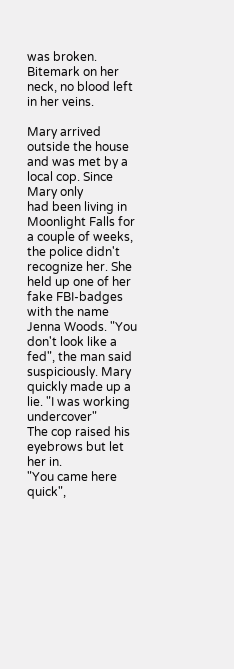was broken. Bitemark on her neck, no blood left in her veins.

Mary arrived outside the house and was met by a local cop. Since Mary only
had been living in Moonlight Falls for a couple of weeks, the police didn't recognize her. She held up one of her fake FBI-badges with the name Jenna Woods. "You don't look like a fed", the man said suspiciously. Mary quickly made up a lie. "I was working undercover"
The cop raised his eyebrows but let her in.
"You came here quick",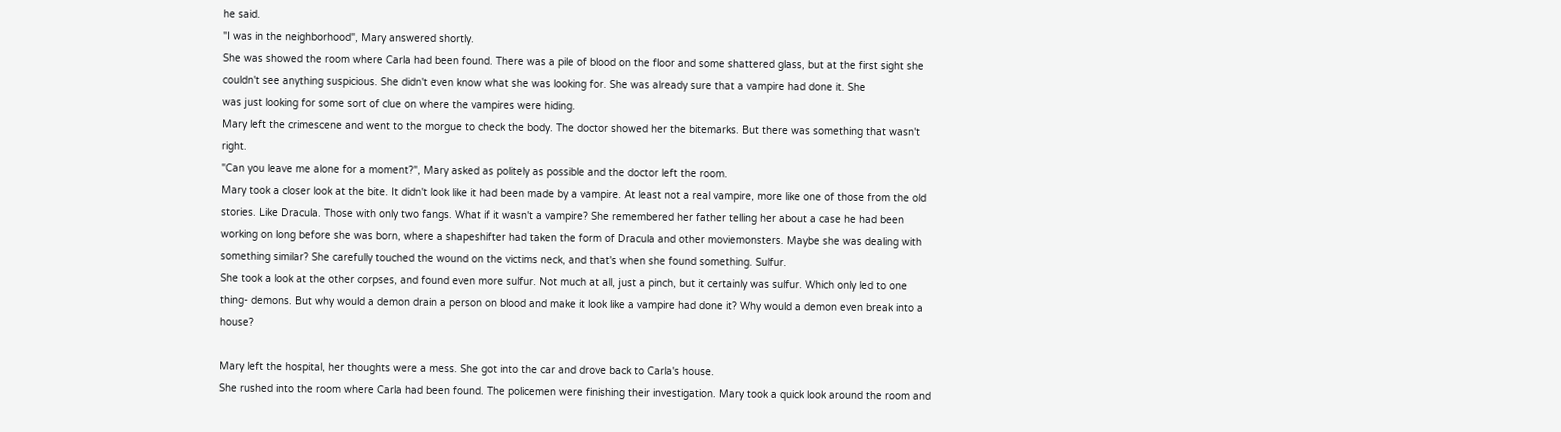he said.
"I was in the neighborhood", Mary answered shortly.
She was showed the room where Carla had been found. There was a pile of blood on the floor and some shattered glass, but at the first sight she couldn't see anything suspicious. She didn't even know what she was looking for. She was already sure that a vampire had done it. She
was just looking for some sort of clue on where the vampires were hiding.
Mary left the crimescene and went to the morgue to check the body. The doctor showed her the bitemarks. But there was something that wasn't right.
"Can you leave me alone for a moment?", Mary asked as politely as possible and the doctor left the room.
Mary took a closer look at the bite. It didn't look like it had been made by a vampire. At least not a real vampire, more like one of those from the old stories. Like Dracula. Those with only two fangs. What if it wasn't a vampire? She remembered her father telling her about a case he had been working on long before she was born, where a shapeshifter had taken the form of Dracula and other moviemonsters. Maybe she was dealing with something similar? She carefully touched the wound on the victims neck, and that's when she found something. Sulfur.
She took a look at the other corpses, and found even more sulfur. Not much at all, just a pinch, but it certainly was sulfur. Which only led to one thing- demons. But why would a demon drain a person on blood and make it look like a vampire had done it? Why would a demon even break into a house?

Mary left the hospital, her thoughts were a mess. She got into the car and drove back to Carla's house.
She rushed into the room where Carla had been found. The policemen were finishing their investigation. Mary took a quick look around the room and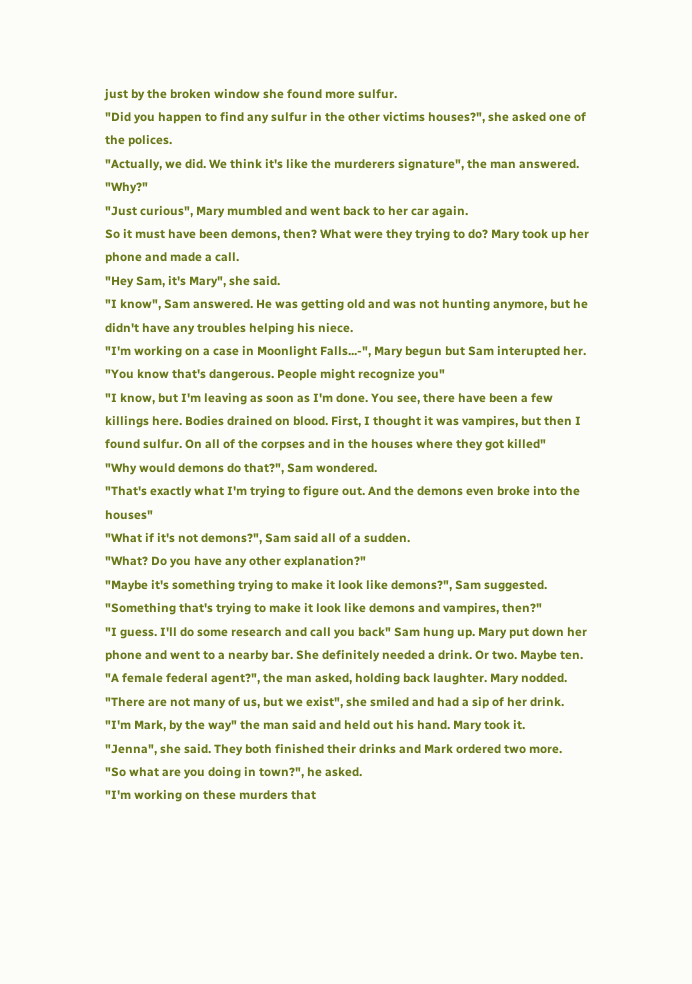just by the broken window she found more sulfur.
"Did you happen to find any sulfur in the other victims houses?", she asked one of the polices.
"Actually, we did. We think it's like the murderers signature", the man answered. "Why?"
"Just curious", Mary mumbled and went back to her car again.
So it must have been demons, then? What were they trying to do? Mary took up her phone and made a call.
"Hey Sam, it's Mary", she said.
"I know", Sam answered. He was getting old and was not hunting anymore, but he didn't have any troubles helping his niece.
"I'm working on a case in Moonlight Falls...-", Mary begun but Sam interupted her.
"You know that's dangerous. People might recognize you"
"I know, but I'm leaving as soon as I'm done. You see, there have been a few killings here. Bodies drained on blood. First, I thought it was vampires, but then I found sulfur. On all of the corpses and in the houses where they got killed"
"Why would demons do that?", Sam wondered.
"That's exactly what I'm trying to figure out. And the demons even broke into the houses"
"What if it's not demons?", Sam said all of a sudden.
"What? Do you have any other explanation?"
"Maybe it's something trying to make it look like demons?", Sam suggested.
"Something that's trying to make it look like demons and vampires, then?"
"I guess. I'll do some research and call you back" Sam hung up. Mary put down her phone and went to a nearby bar. She definitely needed a drink. Or two. Maybe ten.
"A female federal agent?", the man asked, holding back laughter. Mary nodded.
"There are not many of us, but we exist", she smiled and had a sip of her drink.
"I'm Mark, by the way" the man said and held out his hand. Mary took it.
"Jenna", she said. They both finished their drinks and Mark ordered two more.
"So what are you doing in town?", he asked.
"I'm working on these murders that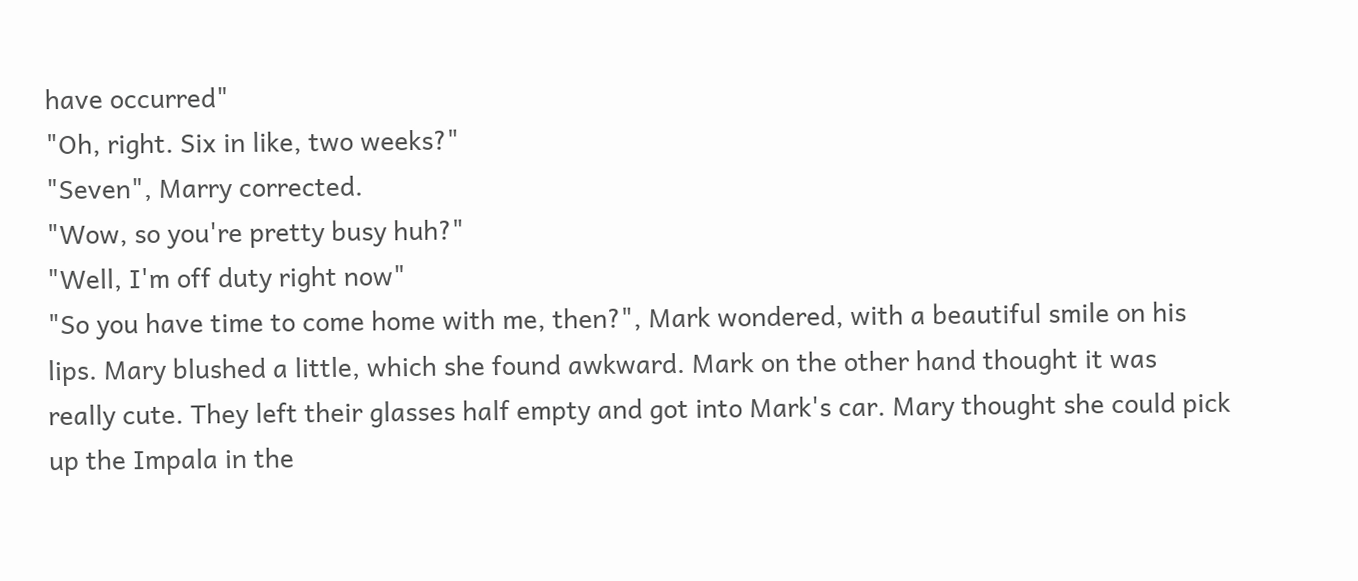have occurred"
"Oh, right. Six in like, two weeks?"
"Seven", Marry corrected.
"Wow, so you're pretty busy huh?"
"Well, I'm off duty right now"
"So you have time to come home with me, then?", Mark wondered, with a beautiful smile on his lips. Mary blushed a little, which she found awkward. Mark on the other hand thought it was really cute. They left their glasses half empty and got into Mark's car. Mary thought she could pick up the Impala in the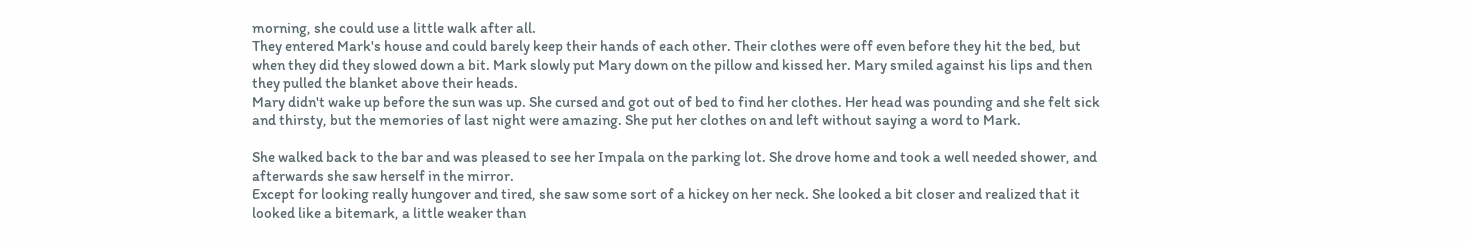morning, she could use a little walk after all.
They entered Mark's house and could barely keep their hands of each other. Their clothes were off even before they hit the bed, but when they did they slowed down a bit. Mark slowly put Mary down on the pillow and kissed her. Mary smiled against his lips and then they pulled the blanket above their heads.
Mary didn't wake up before the sun was up. She cursed and got out of bed to find her clothes. Her head was pounding and she felt sick and thirsty, but the memories of last night were amazing. She put her clothes on and left without saying a word to Mark.

She walked back to the bar and was pleased to see her Impala on the parking lot. She drove home and took a well needed shower, and afterwards she saw herself in the mirror.
Except for looking really hungover and tired, she saw some sort of a hickey on her neck. She looked a bit closer and realized that it looked like a bitemark, a little weaker than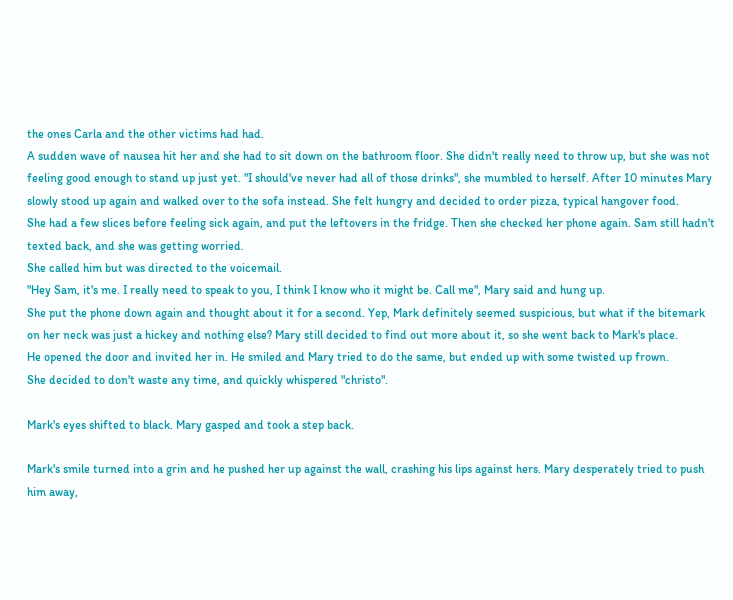the ones Carla and the other victims had had.
A sudden wave of nausea hit her and she had to sit down on the bathroom floor. She didn't really need to throw up, but she was not feeling good enough to stand up just yet. "I should've never had all of those drinks", she mumbled to herself. After 10 minutes Mary slowly stood up again and walked over to the sofa instead. She felt hungry and decided to order pizza, typical hangover food.
She had a few slices before feeling sick again, and put the leftovers in the fridge. Then she checked her phone again. Sam still hadn't texted back, and she was getting worried.
She called him but was directed to the voicemail.
"Hey Sam, it's me. I really need to speak to you, I think I know who it might be. Call me", Mary said and hung up.
She put the phone down again and thought about it for a second. Yep, Mark definitely seemed suspicious, but what if the bitemark on her neck was just a hickey and nothing else? Mary still decided to find out more about it, so she went back to Mark's place.
He opened the door and invited her in. He smiled and Mary tried to do the same, but ended up with some twisted up frown.
She decided to don't waste any time, and quickly whispered "christo".

Mark's eyes shifted to black. Mary gasped and took a step back.

Mark's smile turned into a grin and he pushed her up against the wall, crashing his lips against hers. Mary desperately tried to push him away,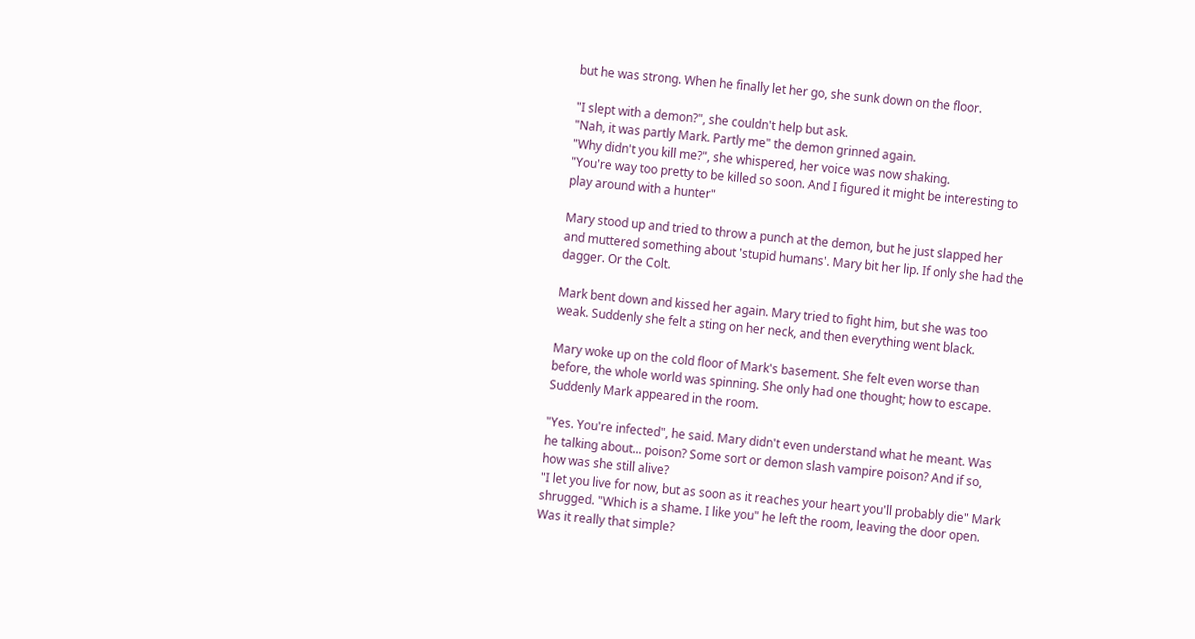but he was strong. When he finally let her go, she sunk down on the floor.

"I slept with a demon?", she couldn't help but ask.
"Nah, it was partly Mark. Partly me" the demon grinned again.
"Why didn't you kill me?", she whispered, her voice was now shaking.
"You're way too pretty to be killed so soon. And I figured it might be interesting to play around with a hunter"

Mary stood up and tried to throw a punch at the demon, but he just slapped her and muttered something about 'stupid humans'. Mary bit her lip. If only she had the dagger. Or the Colt.

Mark bent down and kissed her again. Mary tried to fight him, but she was too weak. Suddenly she felt a sting on her neck, and then everything went black.

Mary woke up on the cold floor of Mark's basement. She felt even worse than before, the whole world was spinning. She only had one thought; how to escape. Suddenly Mark appeared in the room.

"Yes. You're infected", he said. Mary didn't even understand what he meant. Was he talking about... poison? Some sort or demon slash vampire poison? And if so, how was she still alive?
"I let you live for now, but as soon as it reaches your heart you'll probably die" Mark shrugged. "Which is a shame. I like you" he left the room, leaving the door open. Was it really that simple?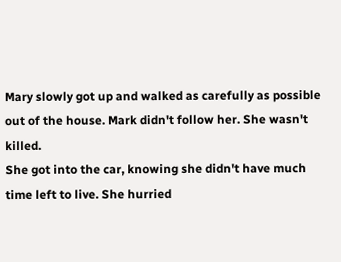Mary slowly got up and walked as carefully as possible out of the house. Mark didn't follow her. She wasn't killed.
She got into the car, knowing she didn't have much time left to live. She hurried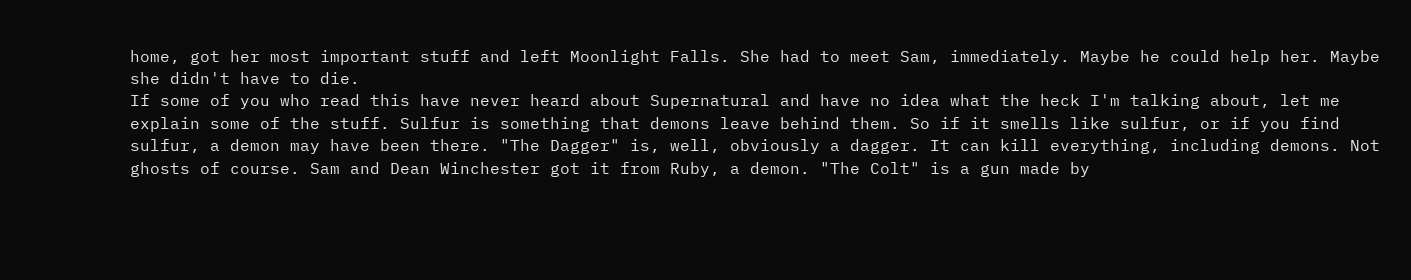home, got her most important stuff and left Moonlight Falls. She had to meet Sam, immediately. Maybe he could help her. Maybe she didn't have to die.
If some of you who read this have never heard about Supernatural and have no idea what the heck I'm talking about, let me explain some of the stuff. Sulfur is something that demons leave behind them. So if it smells like sulfur, or if you find sulfur, a demon may have been there. "The Dagger" is, well, obviously a dagger. It can kill everything, including demons. Not ghosts of course. Sam and Dean Winchester got it from Ruby, a demon. "The Colt" is a gun made by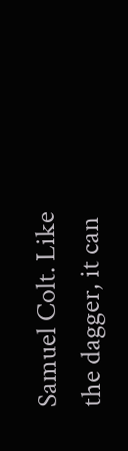Samuel Colt. Like the dagger, it can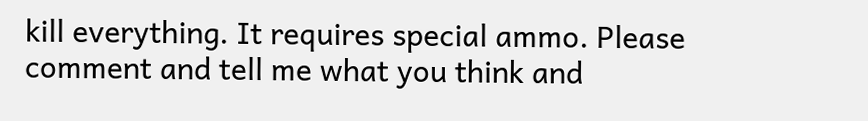kill everything. It requires special ammo. Please comment and tell me what you think and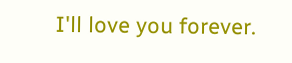I'll love you forever.